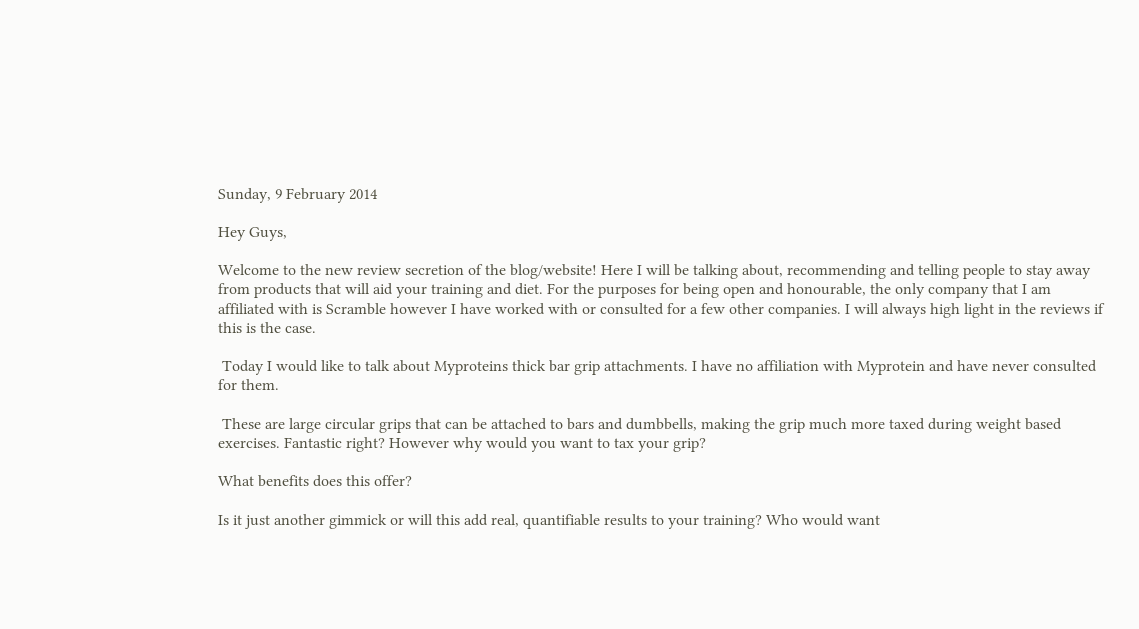Sunday, 9 February 2014

Hey Guys,

Welcome to the new review secretion of the blog/website! Here I will be talking about, recommending and telling people to stay away from products that will aid your training and diet. For the purposes for being open and honourable, the only company that I am affiliated with is Scramble however I have worked with or consulted for a few other companies. I will always high light in the reviews if this is the case.

 Today I would like to talk about Myproteins thick bar grip attachments. I have no affiliation with Myprotein and have never consulted for them.

 These are large circular grips that can be attached to bars and dumbbells, making the grip much more taxed during weight based exercises. Fantastic right? However why would you want to tax your grip?

What benefits does this offer?

Is it just another gimmick or will this add real, quantifiable results to your training? Who would want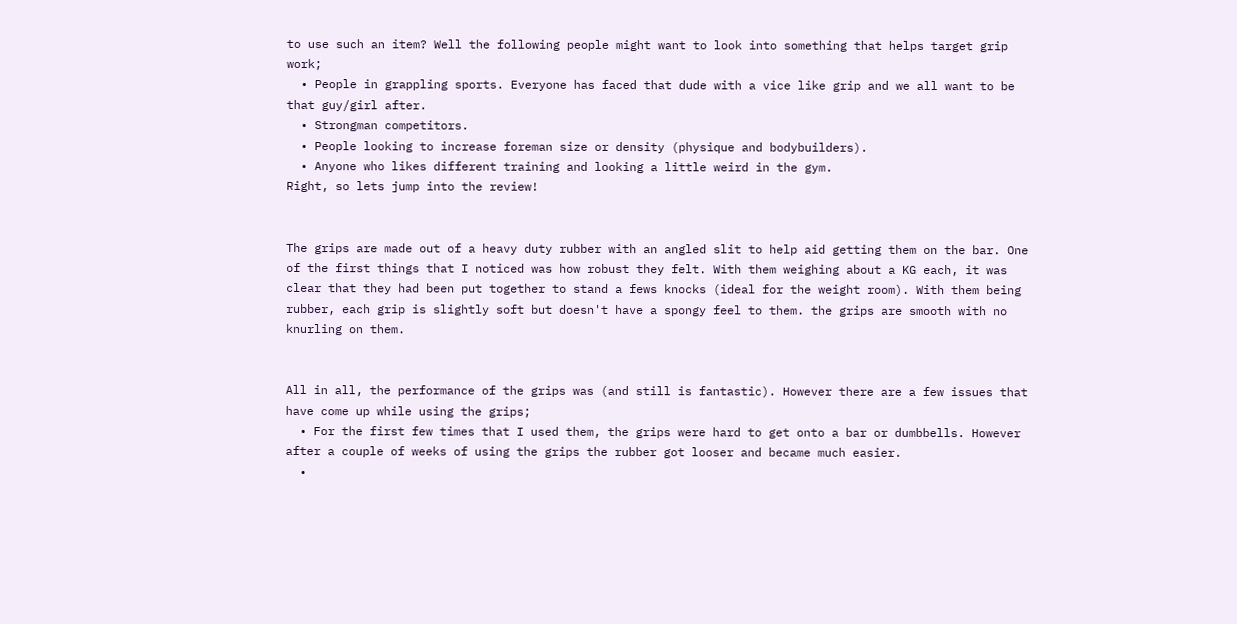to use such an item? Well the following people might want to look into something that helps target grip work;
  • People in grappling sports. Everyone has faced that dude with a vice like grip and we all want to be that guy/girl after.
  • Strongman competitors.
  • People looking to increase foreman size or density (physique and bodybuilders).
  • Anyone who likes different training and looking a little weird in the gym.
Right, so lets jump into the review!


The grips are made out of a heavy duty rubber with an angled slit to help aid getting them on the bar. One of the first things that I noticed was how robust they felt. With them weighing about a KG each, it was clear that they had been put together to stand a fews knocks (ideal for the weight room). With them being rubber, each grip is slightly soft but doesn't have a spongy feel to them. the grips are smooth with no knurling on them.


All in all, the performance of the grips was (and still is fantastic). However there are a few issues that have come up while using the grips;
  • For the first few times that I used them, the grips were hard to get onto a bar or dumbbells. However after a couple of weeks of using the grips the rubber got looser and became much easier.
  •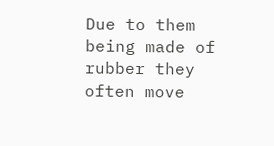Due to them being made of rubber they often move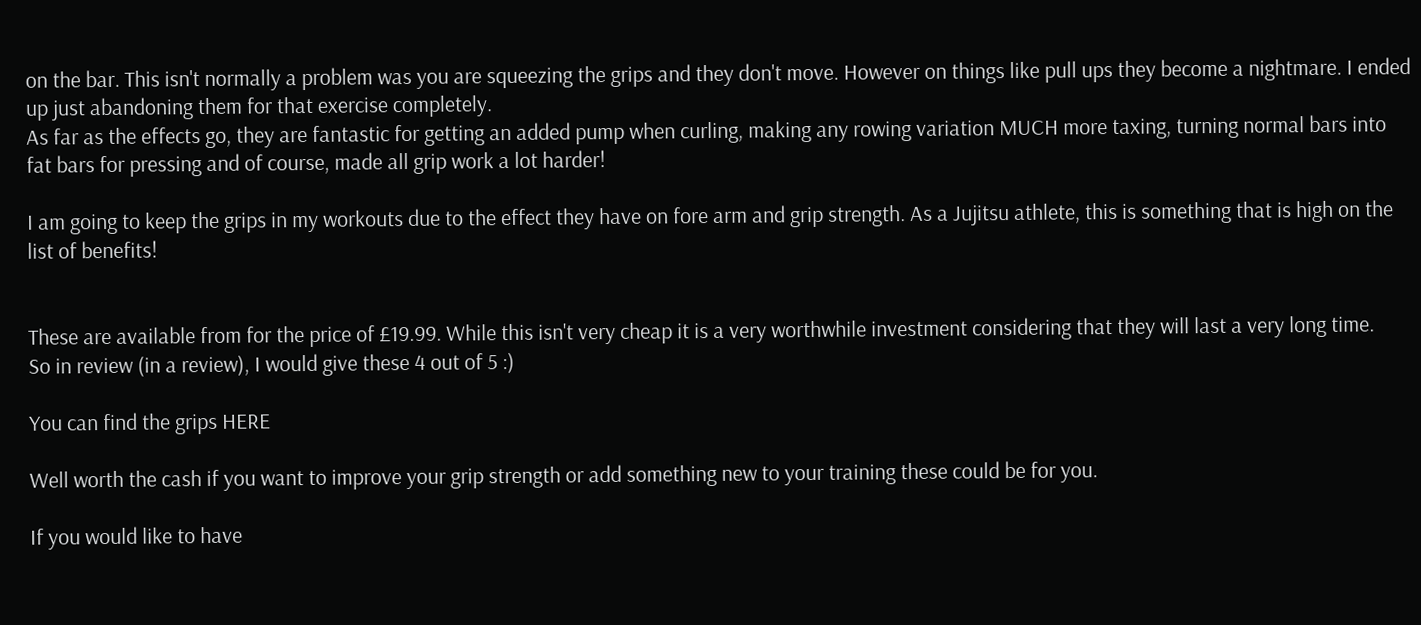on the bar. This isn't normally a problem was you are squeezing the grips and they don't move. However on things like pull ups they become a nightmare. I ended up just abandoning them for that exercise completely.
As far as the effects go, they are fantastic for getting an added pump when curling, making any rowing variation MUCH more taxing, turning normal bars into fat bars for pressing and of course, made all grip work a lot harder!

I am going to keep the grips in my workouts due to the effect they have on fore arm and grip strength. As a Jujitsu athlete, this is something that is high on the list of benefits!


These are available from for the price of £19.99. While this isn't very cheap it is a very worthwhile investment considering that they will last a very long time.
So in review (in a review), I would give these 4 out of 5 :)

You can find the grips HERE

Well worth the cash if you want to improve your grip strength or add something new to your training these could be for you.

If you would like to have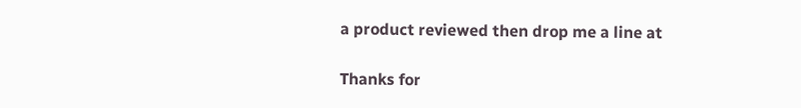a product reviewed then drop me a line at

Thanks for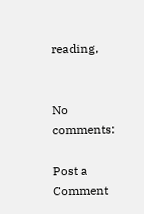reading,


No comments:

Post a Comment